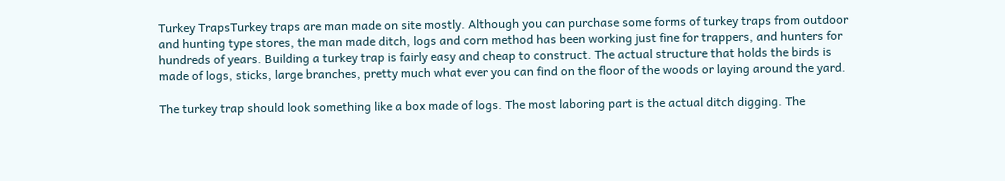Turkey TrapsTurkey traps are man made on site mostly. Although you can purchase some forms of turkey traps from outdoor and hunting type stores, the man made ditch, logs and corn method has been working just fine for trappers, and hunters for hundreds of years. Building a turkey trap is fairly easy and cheap to construct. The actual structure that holds the birds is made of logs, sticks, large branches, pretty much what ever you can find on the floor of the woods or laying around the yard.

The turkey trap should look something like a box made of logs. The most laboring part is the actual ditch digging. The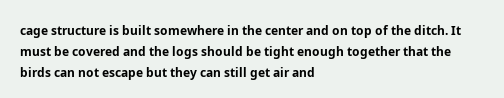cage structure is built somewhere in the center and on top of the ditch. It must be covered and the logs should be tight enough together that the birds can not escape but they can still get air and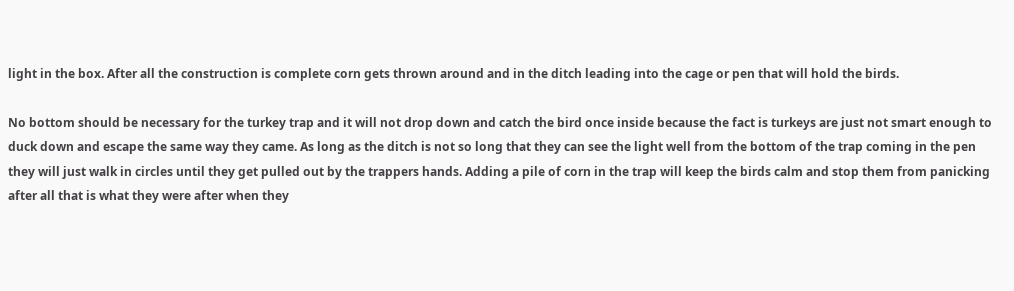light in the box. After all the construction is complete corn gets thrown around and in the ditch leading into the cage or pen that will hold the birds.

No bottom should be necessary for the turkey trap and it will not drop down and catch the bird once inside because the fact is turkeys are just not smart enough to duck down and escape the same way they came. As long as the ditch is not so long that they can see the light well from the bottom of the trap coming in the pen they will just walk in circles until they get pulled out by the trappers hands. Adding a pile of corn in the trap will keep the birds calm and stop them from panicking after all that is what they were after when they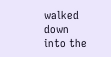walked down into the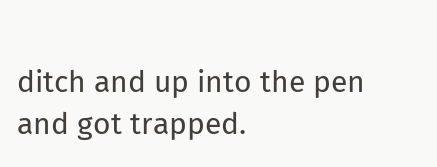ditch and up into the pen and got trapped.